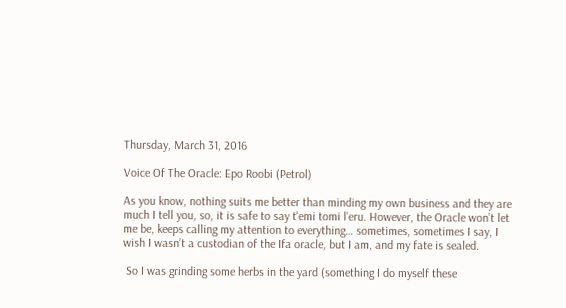Thursday, March 31, 2016

Voice Of The Oracle: Epo Roobi (Petrol)

As you know, nothing suits me better than minding my own business and they are much I tell you, so, it is safe to say t'emi tomi l'eru. However, the Oracle won’t let me be, keeps calling my attention to everything… sometimes, sometimes I say, I wish I wasn’t a custodian of the Ifa oracle, but I am, and my fate is sealed.

 So I was grinding some herbs in the yard (something I do myself these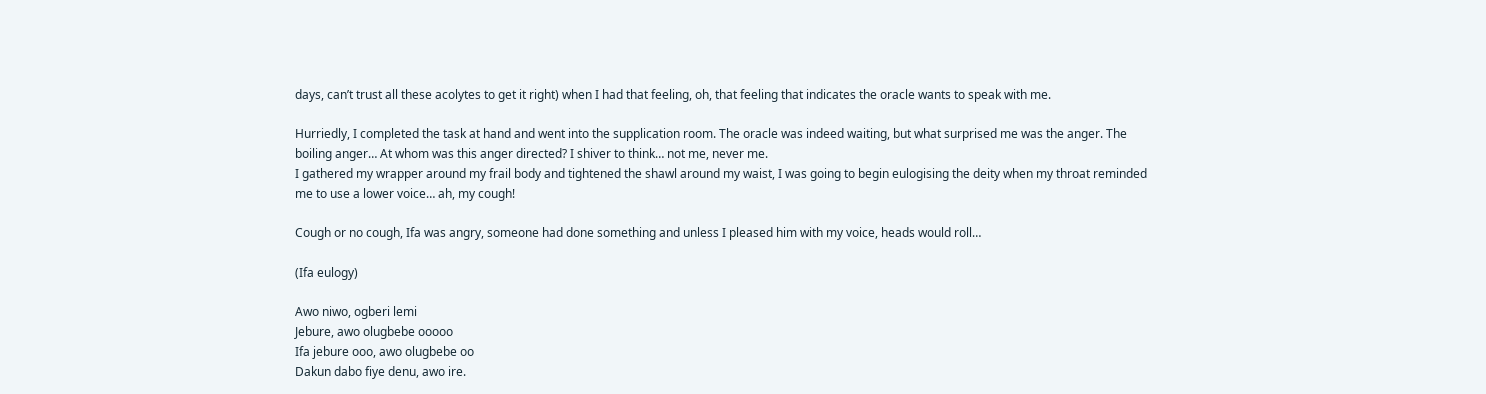days, can’t trust all these acolytes to get it right) when I had that feeling, oh, that feeling that indicates the oracle wants to speak with me.

Hurriedly, I completed the task at hand and went into the supplication room. The oracle was indeed waiting, but what surprised me was the anger. The boiling anger… At whom was this anger directed? I shiver to think… not me, never me.
I gathered my wrapper around my frail body and tightened the shawl around my waist, I was going to begin eulogising the deity when my throat reminded me to use a lower voice… ah, my cough!

Cough or no cough, Ifa was angry, someone had done something and unless I pleased him with my voice, heads would roll…

(Ifa eulogy)

Awo niwo, ogberi lemi
Jebure, awo olugbebe ooooo
Ifa jebure ooo, awo olugbebe oo
Dakun dabo fiye denu, awo ire.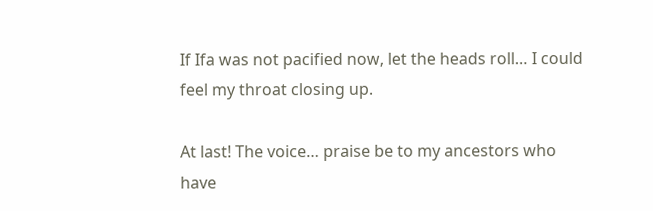If Ifa was not pacified now, let the heads roll… I could feel my throat closing up.

At last! The voice… praise be to my ancestors who have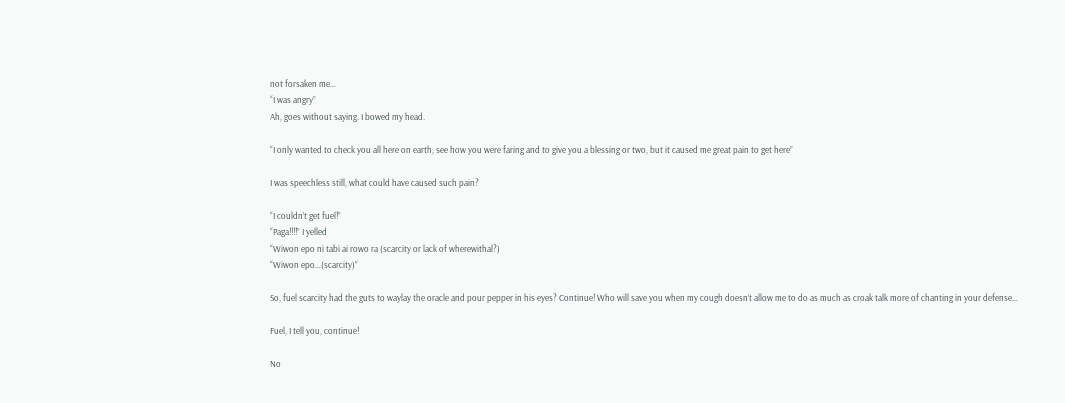not forsaken me…
“I was angry”
Ah, goes without saying. I bowed my head.

“I only wanted to check you all here on earth, see how you were faring and to give you a blessing or two, but it caused me great pain to get here”

I was speechless still, what could have caused such pain?

“I couldn’t get fuel!”
“Paga!!!!” I yelled
“Wiwon epo ni tabi ai rowo ra (scarcity or lack of wherewithal?)
“Wiwon epo…(scarcity)”

So, fuel scarcity had the guts to waylay the oracle and pour pepper in his eyes? Continue! Who will save you when my cough doesn’t allow me to do as much as croak talk more of chanting in your defense…

Fuel, I tell you, continue!

No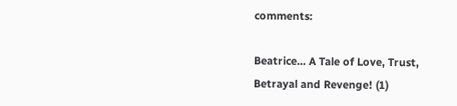comments:

Beatrice... A Tale of Love, Trust, Betrayal and Revenge! (1)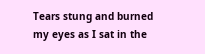Tears stung and burned my eyes as I sat in the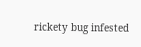rickety bug infested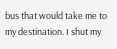bus that would take me to my destination. I shut my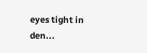eyes tight in den...